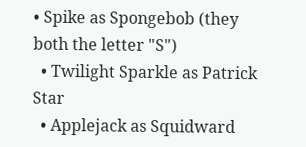• Spike as Spongebob (they both the letter "S")
  • Twilight Sparkle as Patrick Star
  • Applejack as Squidward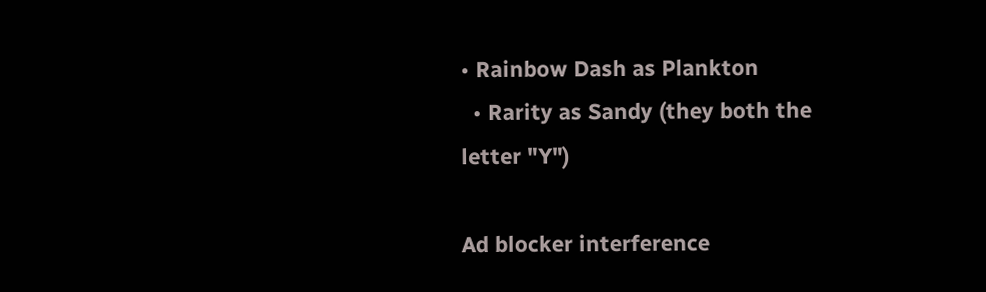• Rainbow Dash as Plankton
  • Rarity as Sandy (they both the letter "Y")

Ad blocker interference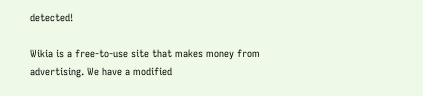detected!

Wikia is a free-to-use site that makes money from advertising. We have a modified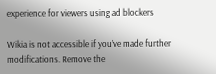experience for viewers using ad blockers

Wikia is not accessible if you’ve made further modifications. Remove the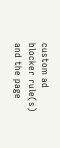custom ad blocker rule(s) and the page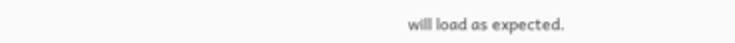will load as expected.